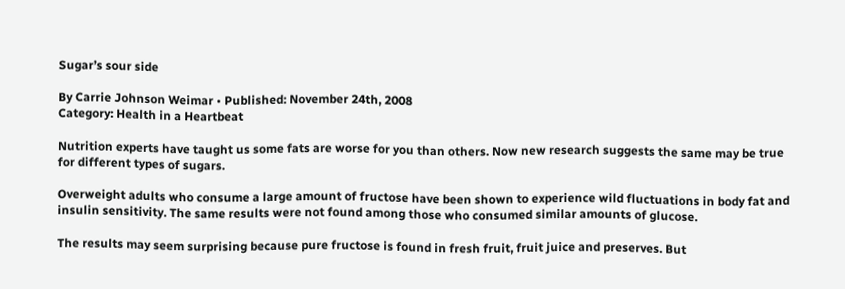Sugar’s sour side

By Carrie Johnson Weimar • Published: November 24th, 2008
Category: Health in a Heartbeat

Nutrition experts have taught us some fats are worse for you than others. Now new research suggests the same may be true for different types of sugars.

Overweight adults who consume a large amount of fructose have been shown to experience wild fluctuations in body fat and insulin sensitivity. The same results were not found among those who consumed similar amounts of glucose.

The results may seem surprising because pure fructose is found in fresh fruit, fruit juice and preserves. But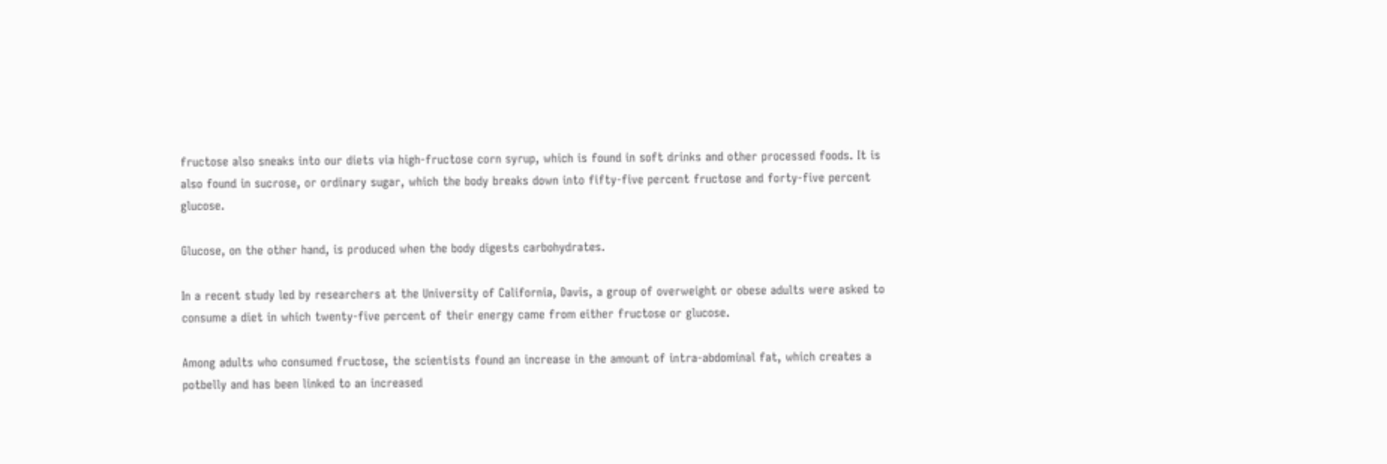fructose also sneaks into our diets via high-fructose corn syrup, which is found in soft drinks and other processed foods. It is also found in sucrose, or ordinary sugar, which the body breaks down into fifty-five percent fructose and forty-five percent glucose.

Glucose, on the other hand, is produced when the body digests carbohydrates.

In a recent study led by researchers at the University of California, Davis, a group of overweight or obese adults were asked to consume a diet in which twenty-five percent of their energy came from either fructose or glucose.

Among adults who consumed fructose, the scientists found an increase in the amount of intra-abdominal fat, which creates a potbelly and has been linked to an increased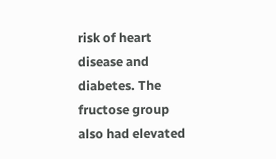risk of heart disease and diabetes. The fructose group also had elevated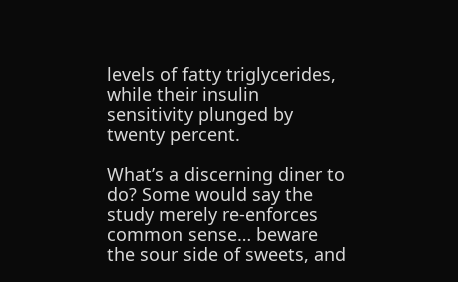levels of fatty triglycerides, while their insulin sensitivity plunged by twenty percent.

What’s a discerning diner to do? Some would say the study merely re-enforces common sense… beware the sour side of sweets, and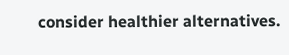consider healthier alternatives.